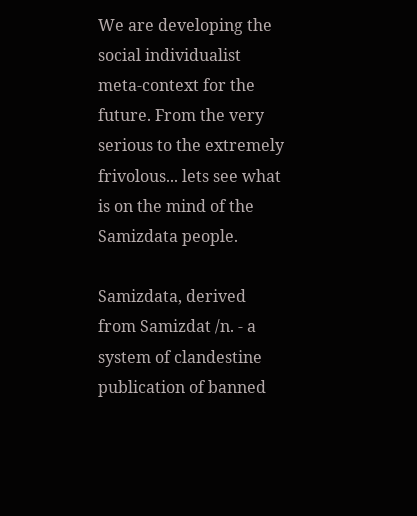We are developing the social individualist meta-context for the future. From the very serious to the extremely frivolous... lets see what is on the mind of the Samizdata people.

Samizdata, derived from Samizdat /n. - a system of clandestine publication of banned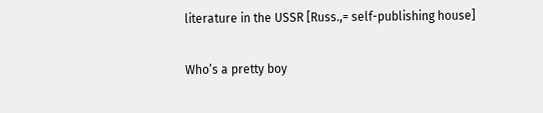literature in the USSR [Russ.,= self-publishing house]

Who’s a pretty boy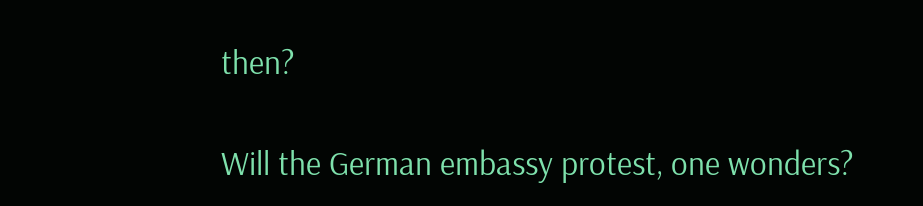then?

Will the German embassy protest, one wonders?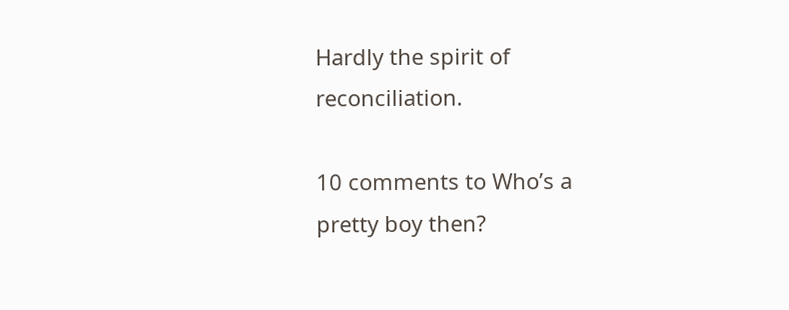Hardly the spirit of reconciliation.

10 comments to Who’s a pretty boy then?